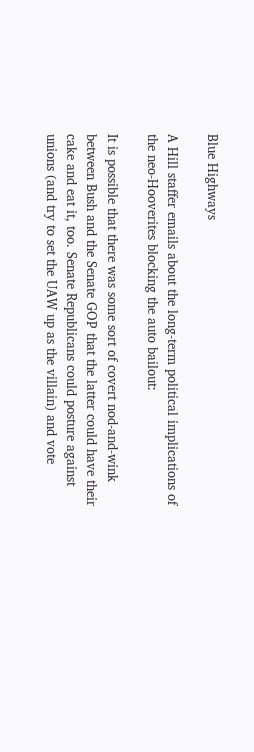Blue Highways

A Hill staffer emails about the long-term political implications of the neo-Hooverites blocking the auto bailout:

It is possible that there was some sort of covert nod-and-wink between Bush and the Senate GOP that the latter could have their cake and eat it, too. Senate Republicans could posture against unions (and try to set the UAW up as the villain) and vote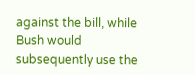against the bill, while Bush would subsequently use the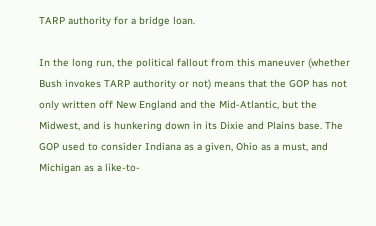TARP authority for a bridge loan.

In the long run, the political fallout from this maneuver (whether Bush invokes TARP authority or not) means that the GOP has not only written off New England and the Mid-Atlantic, but the Midwest, and is hunkering down in its Dixie and Plains base. The GOP used to consider Indiana as a given, Ohio as a must, and Michigan as a like-to-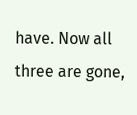have. Now all three are gone,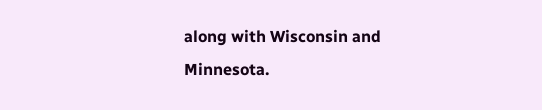along with Wisconsin and Minnesota.